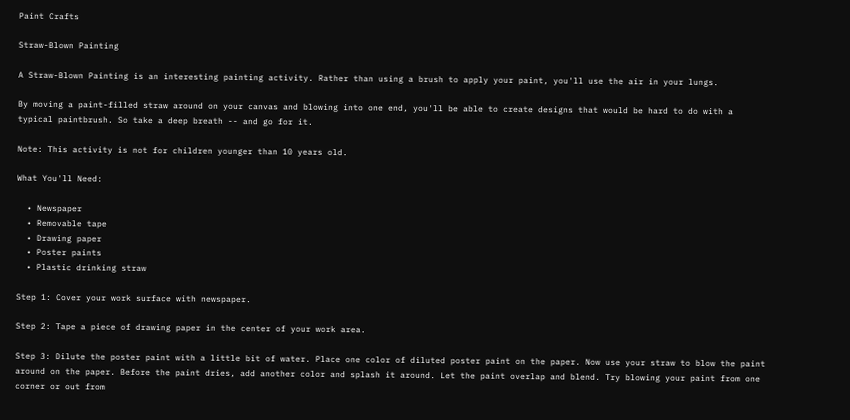Paint Crafts

Straw-Blown Painting

A Straw-Blown Painting is an interesting painting activity. Rather than using a brush to apply your paint, you'll use the air in your lungs.

By moving a paint-filled straw around on your canvas and blowing into one end, you'll be able to create designs that would be hard to do with a typical paintbrush. So take a deep breath -- and go for it.

Note: This activity is not for children younger than 10 years old.

What You'll Need:

  • Newspaper
  • Removable tape
  • Drawing paper
  • Poster paints
  • Plastic drinking straw

Step 1: Cover your work surface with newspaper.

Step 2: Tape a piece of drawing paper in the center of your work area.

Step 3: Dilute the poster paint with a little bit of water. Place one color of diluted poster paint on the paper. Now use your straw to blow the paint around on the paper. Before the paint dries, add another color and splash it around. Let the paint overlap and blend. Try blowing your paint from one corner or out from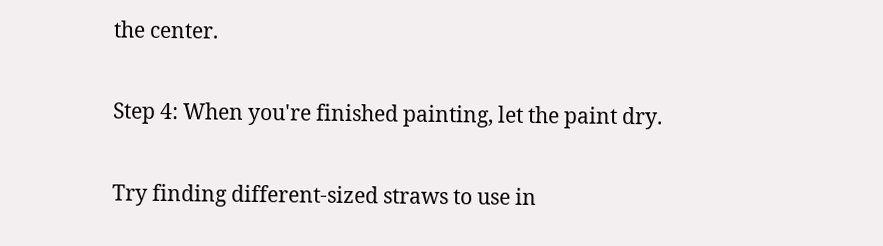the center.

Step 4: When you're finished painting, let the paint dry.

Try finding different-sized straws to use in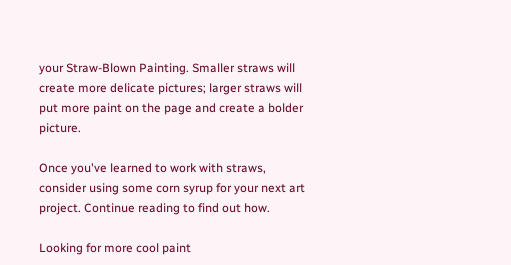your Straw-Blown Painting. Smaller straws will create more delicate pictures; larger straws will put more paint on the page and create a bolder picture.

Once you've learned to work with straws, consider using some corn syrup for your next art project. Continue reading to find out how.

Looking for more cool paint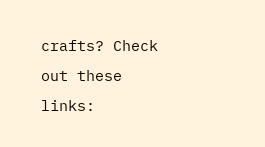crafts? Check out these links: